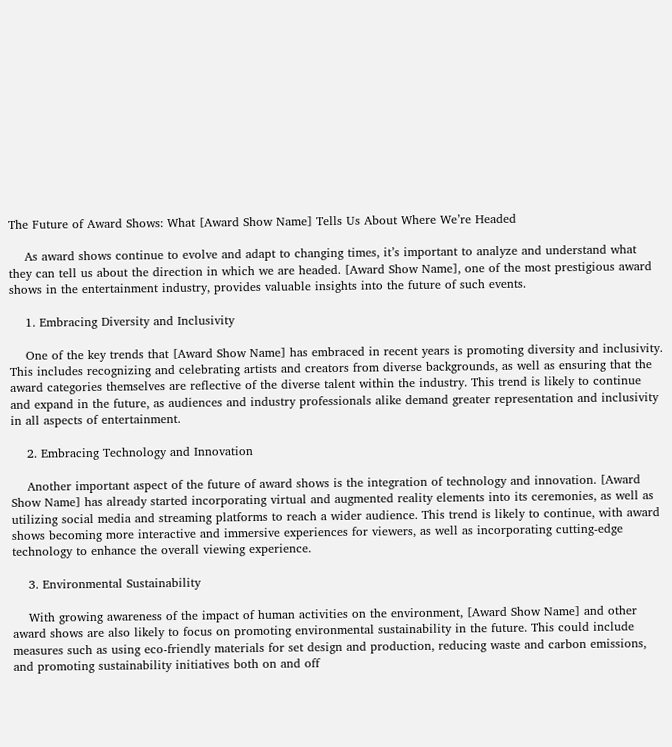The Future of Award Shows: What [Award Show Name] Tells Us About Where We’re Headed

    As award shows continue to evolve and adapt to changing times, it’s important to analyze and understand what they can tell us about the direction in which we are headed. [Award Show Name], one of the most prestigious award shows in the entertainment industry, provides valuable insights into the future of such events.

    1. Embracing Diversity and Inclusivity

    One of the key trends that [Award Show Name] has embraced in recent years is promoting diversity and inclusivity. This includes recognizing and celebrating artists and creators from diverse backgrounds, as well as ensuring that the award categories themselves are reflective of the diverse talent within the industry. This trend is likely to continue and expand in the future, as audiences and industry professionals alike demand greater representation and inclusivity in all aspects of entertainment.

    2. Embracing Technology and Innovation

    Another important aspect of the future of award shows is the integration of technology and innovation. [Award Show Name] has already started incorporating virtual and augmented reality elements into its ceremonies, as well as utilizing social media and streaming platforms to reach a wider audience. This trend is likely to continue, with award shows becoming more interactive and immersive experiences for viewers, as well as incorporating cutting-edge technology to enhance the overall viewing experience.

    3. Environmental Sustainability

    With growing awareness of the impact of human activities on the environment, [Award Show Name] and other award shows are also likely to focus on promoting environmental sustainability in the future. This could include measures such as using eco-friendly materials for set design and production, reducing waste and carbon emissions, and promoting sustainability initiatives both on and off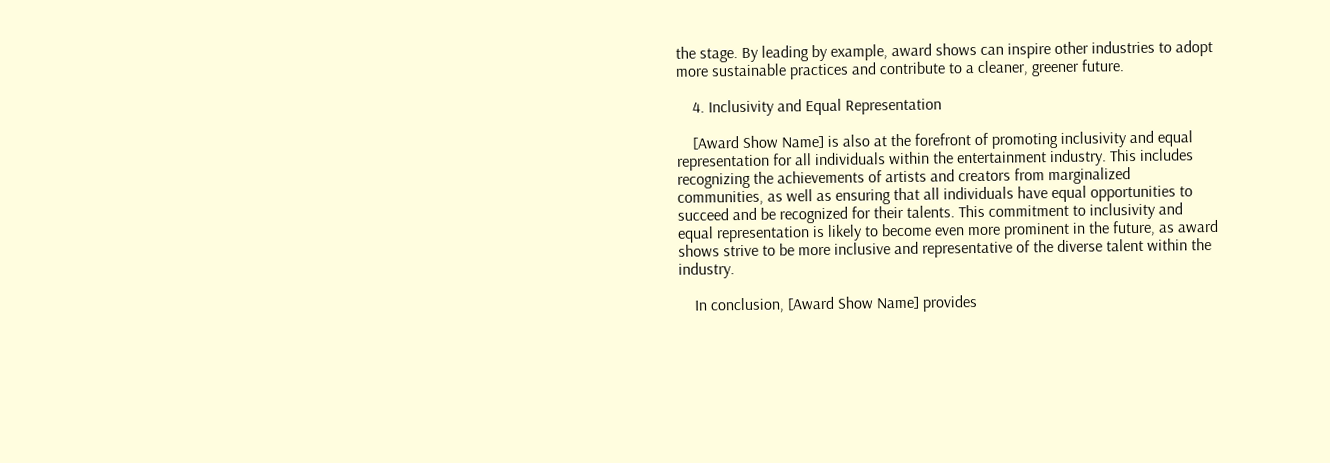the stage. By leading by example, award shows can inspire other industries to adopt more sustainable practices and contribute to a cleaner, greener future.

    4. Inclusivity and Equal Representation

    [Award Show Name] is also at the forefront of promoting inclusivity and equal representation for all individuals within the entertainment industry. This includes recognizing the achievements of artists and creators from marginalized communities, as well as ensuring that all individuals have equal opportunities to succeed and be recognized for their talents. This commitment to inclusivity and equal representation is likely to become even more prominent in the future, as award shows strive to be more inclusive and representative of the diverse talent within the industry.

    In conclusion, [Award Show Name] provides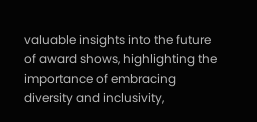valuable insights into the future of award shows, highlighting the importance of embracing diversity and inclusivity,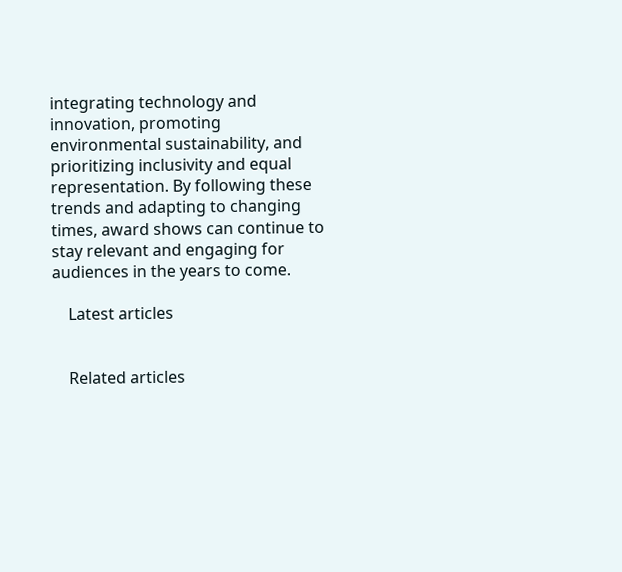integrating technology and innovation, promoting environmental sustainability, and prioritizing inclusivity and equal representation. By following these trends and adapting to changing times, award shows can continue to stay relevant and engaging for audiences in the years to come.

    Latest articles


    Related articles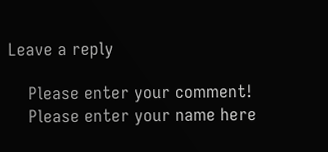Leave a reply

    Please enter your comment!
    Please enter your name here